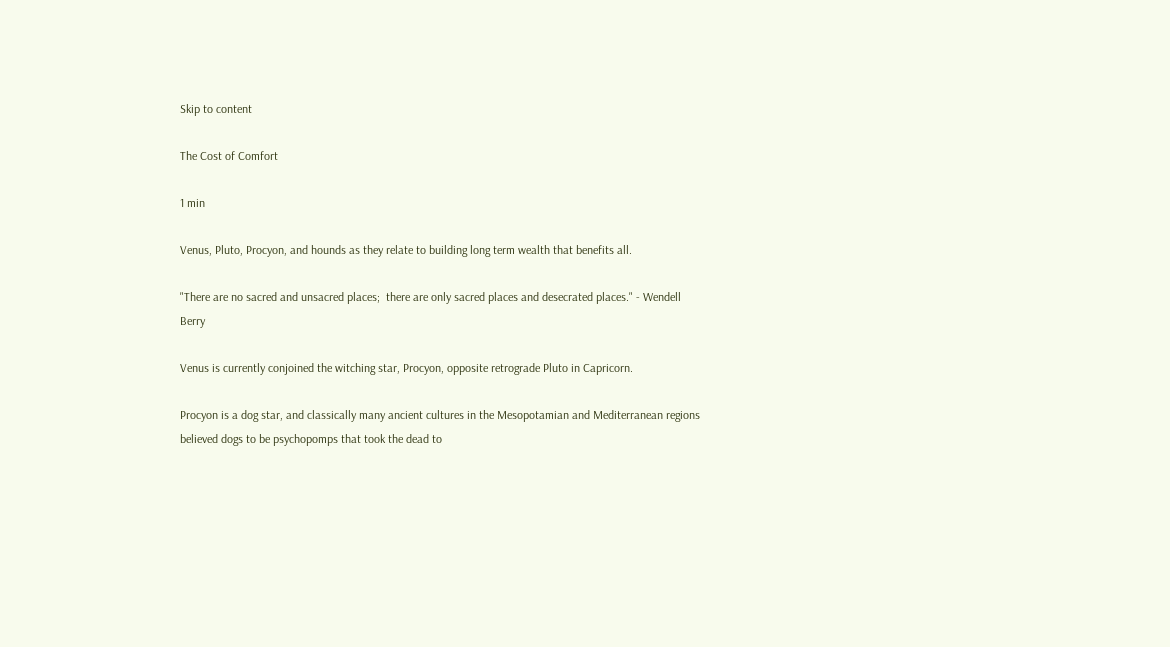Skip to content

The Cost of Comfort

1 min

Venus, Pluto, Procyon, and hounds as they relate to building long term wealth that benefits all.

"There are no sacred and unsacred places;  there are only sacred places and desecrated places." - Wendell Berry

Venus is currently conjoined the witching star, Procyon, opposite retrograde Pluto in Capricorn.

Procyon is a dog star, and classically many ancient cultures in the Mesopotamian and Mediterranean regions believed dogs to be psychopomps that took the dead to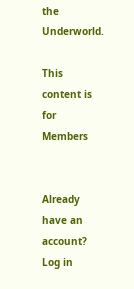the Underworld.

This content is for Members


Already have an account? Log in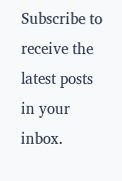Subscribe to receive the latest posts in your inbox.